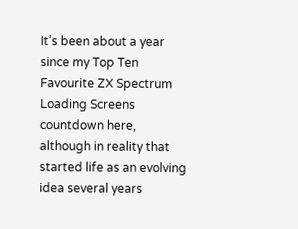It’s been about a year since my Top Ten Favourite ZX Spectrum Loading Screens countdown here, although in reality that started life as an evolving idea several years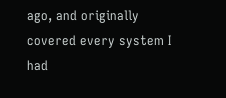ago, and originally covered every system I had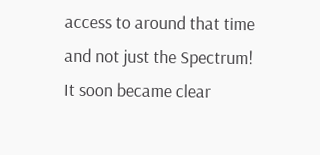access to around that time and not just the Spectrum! It soon became clear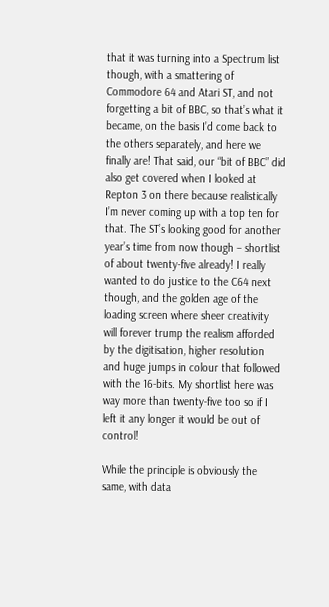that it was turning into a Spectrum list though, with a smattering of Commodore 64 and Atari ST, and not forgetting a bit of BBC, so that’s what it became, on the basis I’d come back to the others separately, and here we finally are! That said, our “bit of BBC” did also get covered when I looked at Repton 3 on there because realistically I’m never coming up with a top ten for that. The ST’s looking good for another year’s time from now though – shortlist of about twenty-five already! I really wanted to do justice to the C64 next though, and the golden age of the loading screen where sheer creativity will forever trump the realism afforded by the digitisation, higher resolution and huge jumps in colour that followed with the 16-bits. My shortlist here was way more than twenty-five too so if I left it any longer it would be out of control!

While the principle is obviously the same, with data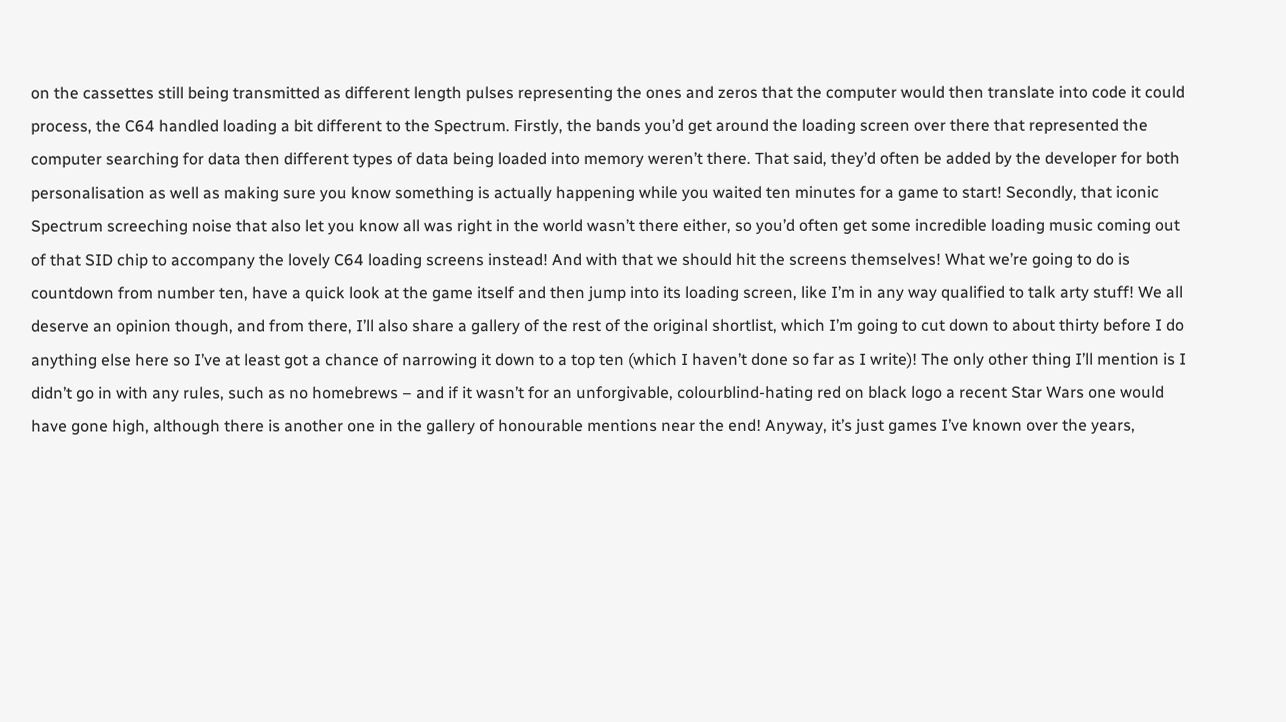on the cassettes still being transmitted as different length pulses representing the ones and zeros that the computer would then translate into code it could process, the C64 handled loading a bit different to the Spectrum. Firstly, the bands you’d get around the loading screen over there that represented the computer searching for data then different types of data being loaded into memory weren’t there. That said, they’d often be added by the developer for both personalisation as well as making sure you know something is actually happening while you waited ten minutes for a game to start! Secondly, that iconic Spectrum screeching noise that also let you know all was right in the world wasn’t there either, so you’d often get some incredible loading music coming out of that SID chip to accompany the lovely C64 loading screens instead! And with that we should hit the screens themselves! What we’re going to do is countdown from number ten, have a quick look at the game itself and then jump into its loading screen, like I’m in any way qualified to talk arty stuff! We all deserve an opinion though, and from there, I’ll also share a gallery of the rest of the original shortlist, which I’m going to cut down to about thirty before I do anything else here so I’ve at least got a chance of narrowing it down to a top ten (which I haven’t done so far as I write)! The only other thing I’ll mention is I didn’t go in with any rules, such as no homebrews – and if it wasn’t for an unforgivable, colourblind-hating red on black logo a recent Star Wars one would have gone high, although there is another one in the gallery of honourable mentions near the end! Anyway, it’s just games I’ve known over the years,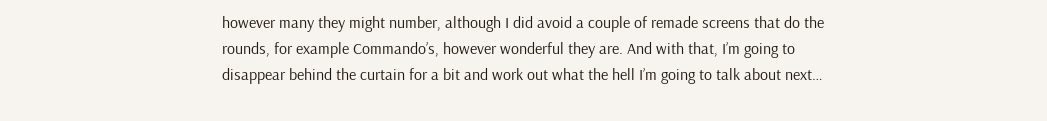however many they might number, although I did avoid a couple of remade screens that do the rounds, for example Commando’s, however wonderful they are. And with that, I’m going to disappear behind the curtain for a bit and work out what the hell I’m going to talk about next…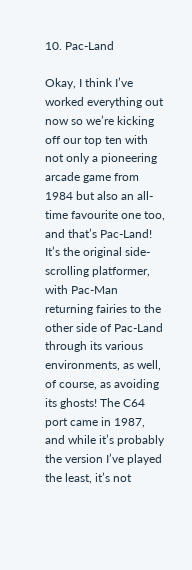10. Pac-Land

Okay, I think I’ve worked everything out now so we’re kicking off our top ten with not only a pioneering arcade game from 1984 but also an all-time favourite one too, and that’s Pac-Land! It’s the original side-scrolling platformer, with Pac-Man returning fairies to the other side of Pac-Land through its various environments, as well, of course, as avoiding its ghosts! The C64 port came in 1987, and while it’s probably the version I’ve played the least, it’s not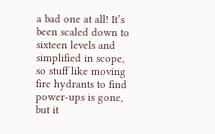a bad one at all! It’s been scaled down to sixteen levels and simplified in scope, so stuff like moving fire hydrants to find power-ups is gone, but it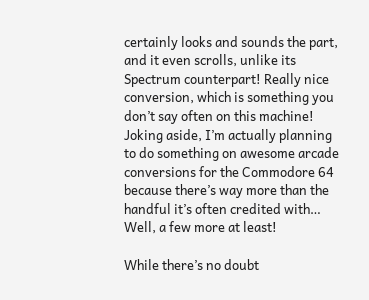certainly looks and sounds the part, and it even scrolls, unlike its Spectrum counterpart! Really nice conversion, which is something you don’t say often on this machine! Joking aside, I’m actually planning to do something on awesome arcade conversions for the Commodore 64 because there’s way more than the handful it’s often credited with… Well, a few more at least!

While there’s no doubt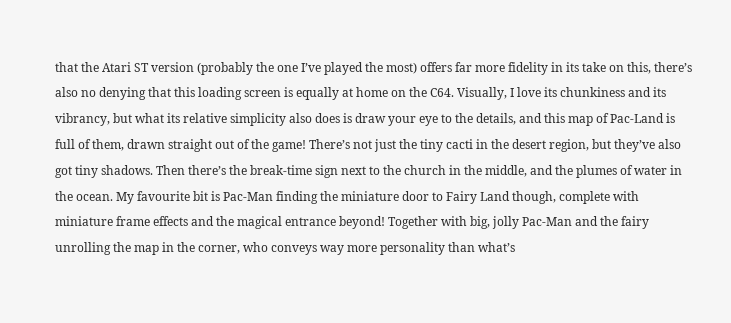that the Atari ST version (probably the one I’ve played the most) offers far more fidelity in its take on this, there’s also no denying that this loading screen is equally at home on the C64. Visually, I love its chunkiness and its vibrancy, but what its relative simplicity also does is draw your eye to the details, and this map of Pac-Land is full of them, drawn straight out of the game! There’s not just the tiny cacti in the desert region, but they’ve also got tiny shadows. Then there’s the break-time sign next to the church in the middle, and the plumes of water in the ocean. My favourite bit is Pac-Man finding the miniature door to Fairy Land though, complete with miniature frame effects and the magical entrance beyond! Together with big, jolly Pac-Man and the fairy unrolling the map in the corner, who conveys way more personality than what’s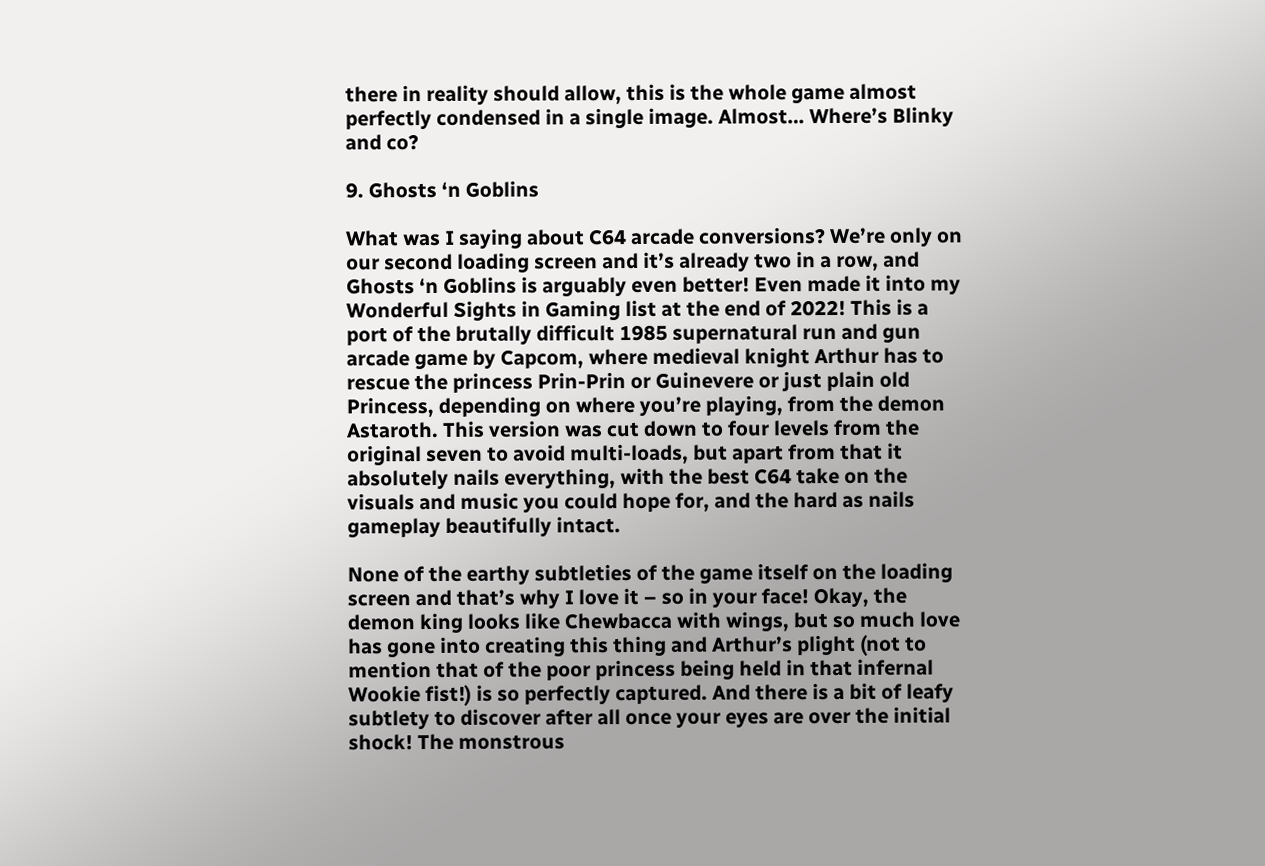there in reality should allow, this is the whole game almost perfectly condensed in a single image. Almost… Where’s Blinky and co?

9. Ghosts ‘n Goblins

What was I saying about C64 arcade conversions? We’re only on our second loading screen and it’s already two in a row, and Ghosts ‘n Goblins is arguably even better! Even made it into my Wonderful Sights in Gaming list at the end of 2022! This is a port of the brutally difficult 1985 supernatural run and gun arcade game by Capcom, where medieval knight Arthur has to rescue the princess Prin-Prin or Guinevere or just plain old Princess, depending on where you’re playing, from the demon Astaroth. This version was cut down to four levels from the original seven to avoid multi-loads, but apart from that it absolutely nails everything, with the best C64 take on the visuals and music you could hope for, and the hard as nails gameplay beautifully intact.

None of the earthy subtleties of the game itself on the loading screen and that’s why I love it – so in your face! Okay, the demon king looks like Chewbacca with wings, but so much love has gone into creating this thing and Arthur’s plight (not to mention that of the poor princess being held in that infernal Wookie fist!) is so perfectly captured. And there is a bit of leafy subtlety to discover after all once your eyes are over the initial shock! The monstrous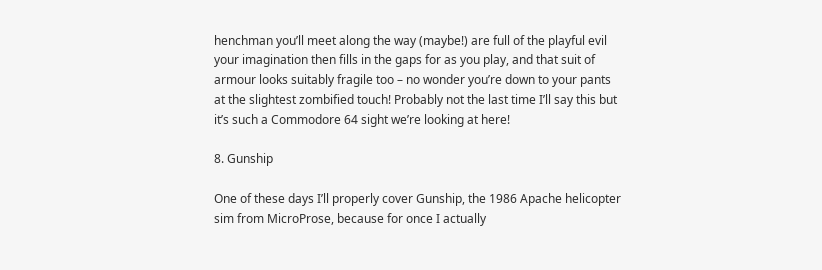henchman you’ll meet along the way (maybe!) are full of the playful evil your imagination then fills in the gaps for as you play, and that suit of armour looks suitably fragile too – no wonder you’re down to your pants at the slightest zombified touch! Probably not the last time I’ll say this but it’s such a Commodore 64 sight we’re looking at here!

8. Gunship

One of these days I’ll properly cover Gunship, the 1986 Apache helicopter sim from MicroProse, because for once I actually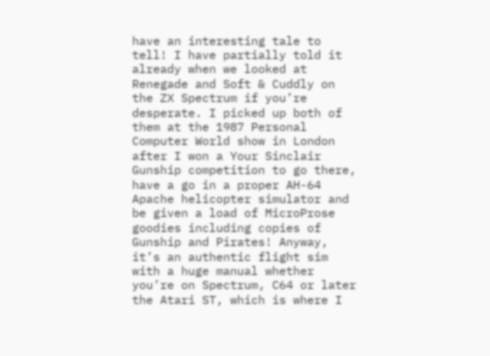have an interesting tale to tell! I have partially told it already when we looked at Renegade and Soft & Cuddly on the ZX Spectrum if you’re desperate. I picked up both of them at the 1987 Personal Computer World show in London after I won a Your Sinclair Gunship competition to go there, have a go in a proper AH-64 Apache helicopter simulator and be given a load of MicroProse goodies including copies of Gunship and Pirates! Anyway, it’s an authentic flight sim with a huge manual whether you’re on Spectrum, C64 or later the Atari ST, which is where I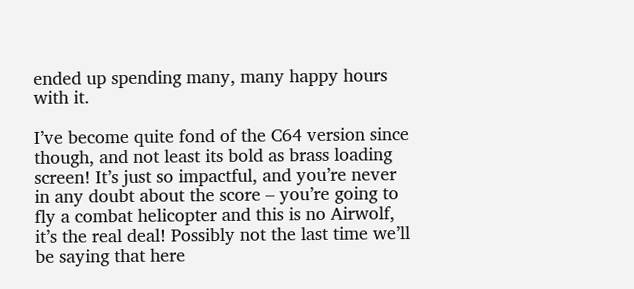ended up spending many, many happy hours with it.

I’ve become quite fond of the C64 version since though, and not least its bold as brass loading screen! It’s just so impactful, and you’re never in any doubt about the score – you’re going to fly a combat helicopter and this is no Airwolf, it’s the real deal! Possibly not the last time we’ll be saying that here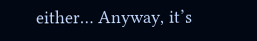either… Anyway, it’s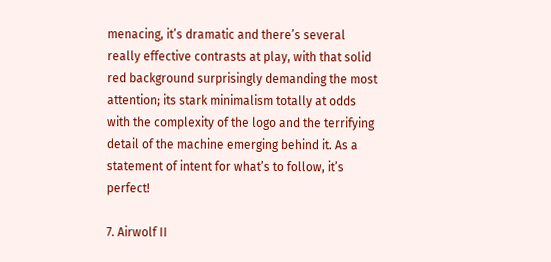menacing, it’s dramatic and there’s several really effective contrasts at play, with that solid red background surprisingly demanding the most attention; its stark minimalism totally at odds with the complexity of the logo and the terrifying detail of the machine emerging behind it. As a statement of intent for what’s to follow, it’s perfect!

7. Airwolf II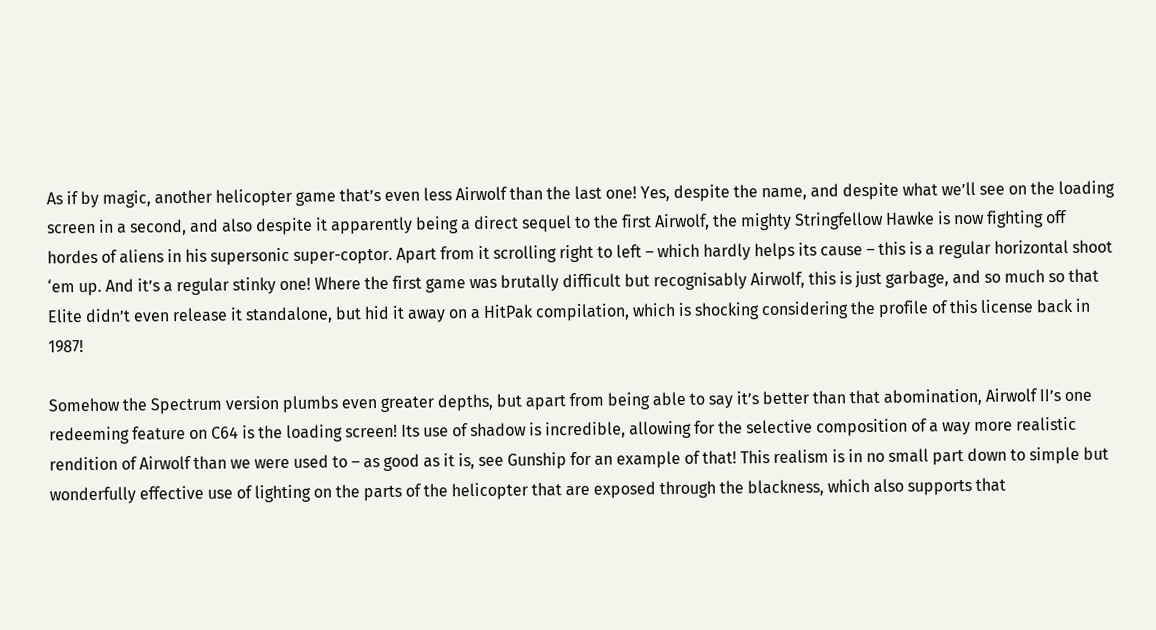As if by magic, another helicopter game that’s even less Airwolf than the last one! Yes, despite the name, and despite what we’ll see on the loading screen in a second, and also despite it apparently being a direct sequel to the first Airwolf, the mighty Stringfellow Hawke is now fighting off hordes of aliens in his supersonic super-coptor. Apart from it scrolling right to left – which hardly helps its cause – this is a regular horizontal shoot ‘em up. And it’s a regular stinky one! Where the first game was brutally difficult but recognisably Airwolf, this is just garbage, and so much so that Elite didn’t even release it standalone, but hid it away on a HitPak compilation, which is shocking considering the profile of this license back in 1987!

Somehow the Spectrum version plumbs even greater depths, but apart from being able to say it’s better than that abomination, Airwolf II’s one redeeming feature on C64 is the loading screen! Its use of shadow is incredible, allowing for the selective composition of a way more realistic rendition of Airwolf than we were used to – as good as it is, see Gunship for an example of that! This realism is in no small part down to simple but wonderfully effective use of lighting on the parts of the helicopter that are exposed through the blackness, which also supports that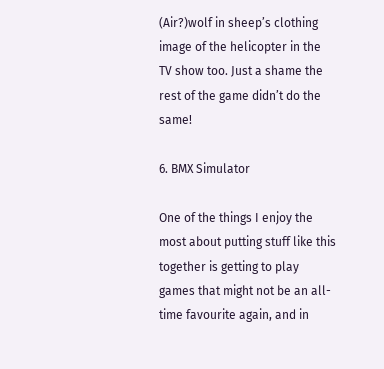(Air?)wolf in sheep’s clothing image of the helicopter in the TV show too. Just a shame the rest of the game didn’t do the same!

6. BMX Simulator

One of the things I enjoy the most about putting stuff like this together is getting to play games that might not be an all-time favourite again, and in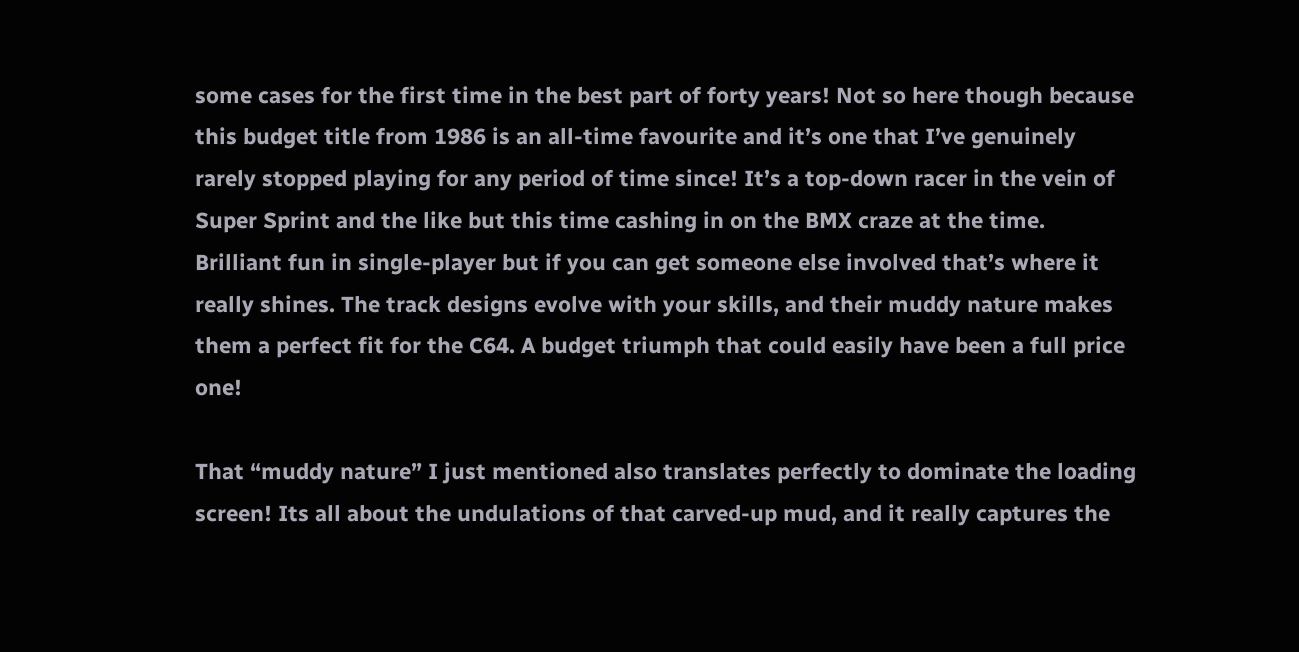some cases for the first time in the best part of forty years! Not so here though because this budget title from 1986 is an all-time favourite and it’s one that I’ve genuinely rarely stopped playing for any period of time since! It’s a top-down racer in the vein of Super Sprint and the like but this time cashing in on the BMX craze at the time. Brilliant fun in single-player but if you can get someone else involved that’s where it really shines. The track designs evolve with your skills, and their muddy nature makes them a perfect fit for the C64. A budget triumph that could easily have been a full price one!

That “muddy nature” I just mentioned also translates perfectly to dominate the loading screen! Its all about the undulations of that carved-up mud, and it really captures the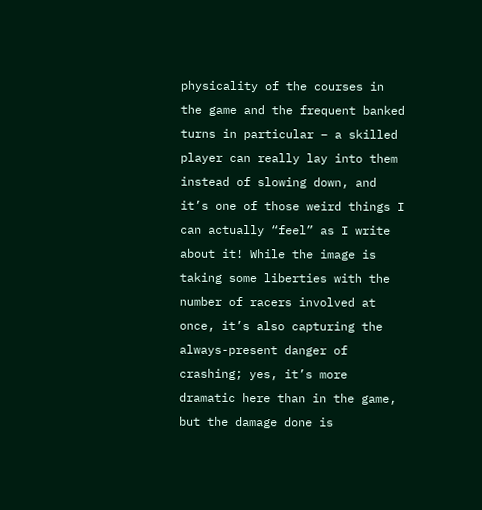physicality of the courses in the game and the frequent banked turns in particular – a skilled player can really lay into them instead of slowing down, and it’s one of those weird things I can actually “feel” as I write about it! While the image is taking some liberties with the number of racers involved at once, it’s also capturing the always-present danger of crashing; yes, it’s more dramatic here than in the game, but the damage done is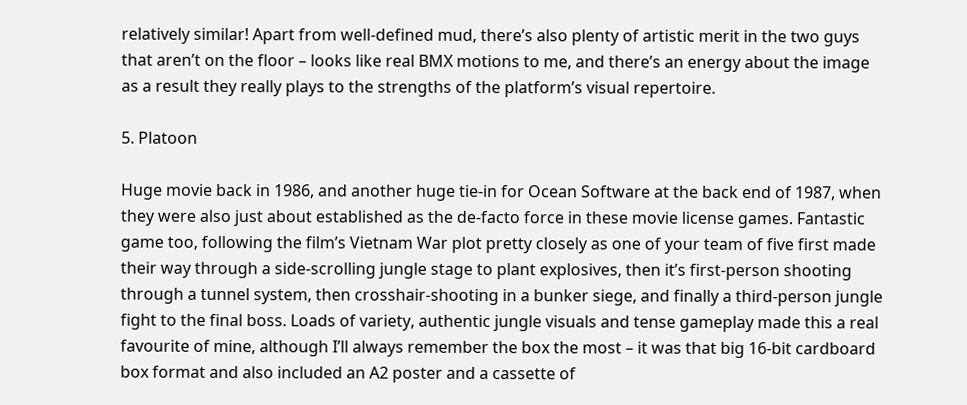relatively similar! Apart from well-defined mud, there’s also plenty of artistic merit in the two guys that aren’t on the floor – looks like real BMX motions to me, and there’s an energy about the image as a result they really plays to the strengths of the platform’s visual repertoire.

5. Platoon

Huge movie back in 1986, and another huge tie-in for Ocean Software at the back end of 1987, when they were also just about established as the de-facto force in these movie license games. Fantastic game too, following the film’s Vietnam War plot pretty closely as one of your team of five first made their way through a side-scrolling jungle stage to plant explosives, then it’s first-person shooting through a tunnel system, then crosshair-shooting in a bunker siege, and finally a third-person jungle fight to the final boss. Loads of variety, authentic jungle visuals and tense gameplay made this a real favourite of mine, although I’ll always remember the box the most – it was that big 16-bit cardboard box format and also included an A2 poster and a cassette of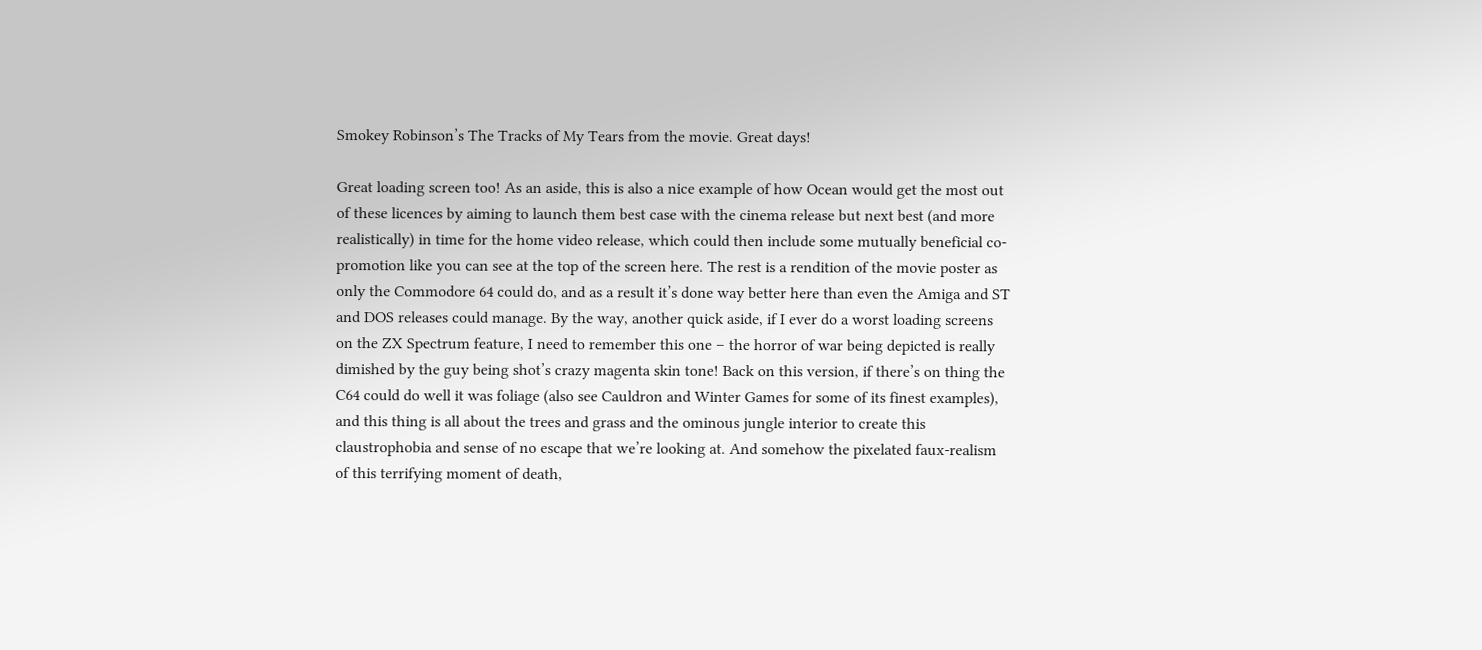Smokey Robinson’s The Tracks of My Tears from the movie. Great days!

Great loading screen too! As an aside, this is also a nice example of how Ocean would get the most out of these licences by aiming to launch them best case with the cinema release but next best (and more realistically) in time for the home video release, which could then include some mutually beneficial co-promotion like you can see at the top of the screen here. The rest is a rendition of the movie poster as only the Commodore 64 could do, and as a result it’s done way better here than even the Amiga and ST and DOS releases could manage. By the way, another quick aside, if I ever do a worst loading screens on the ZX Spectrum feature, I need to remember this one – the horror of war being depicted is really dimished by the guy being shot’s crazy magenta skin tone! Back on this version, if there’s on thing the C64 could do well it was foliage (also see Cauldron and Winter Games for some of its finest examples), and this thing is all about the trees and grass and the ominous jungle interior to create this claustrophobia and sense of no escape that we’re looking at. And somehow the pixelated faux-realism of this terrifying moment of death,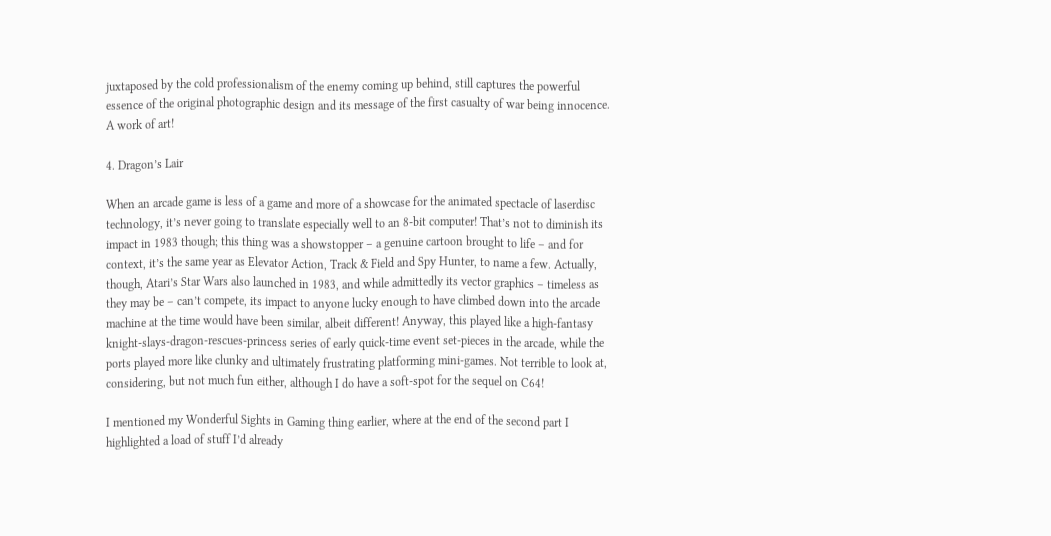juxtaposed by the cold professionalism of the enemy coming up behind, still captures the powerful essence of the original photographic design and its message of the first casualty of war being innocence. A work of art!

4. Dragon’s Lair

When an arcade game is less of a game and more of a showcase for the animated spectacle of laserdisc technology, it’s never going to translate especially well to an 8-bit computer! That’s not to diminish its impact in 1983 though; this thing was a showstopper – a genuine cartoon brought to life – and for context, it’s the same year as Elevator Action, Track & Field and Spy Hunter, to name a few. Actually, though, Atari’s Star Wars also launched in 1983, and while admittedly its vector graphics – timeless as they may be – can’t compete, its impact to anyone lucky enough to have climbed down into the arcade machine at the time would have been similar, albeit different! Anyway, this played like a high-fantasy knight-slays-dragon-rescues-princess series of early quick-time event set-pieces in the arcade, while the ports played more like clunky and ultimately frustrating platforming mini-games. Not terrible to look at, considering, but not much fun either, although I do have a soft-spot for the sequel on C64!

I mentioned my Wonderful Sights in Gaming thing earlier, where at the end of the second part I highlighted a load of stuff I’d already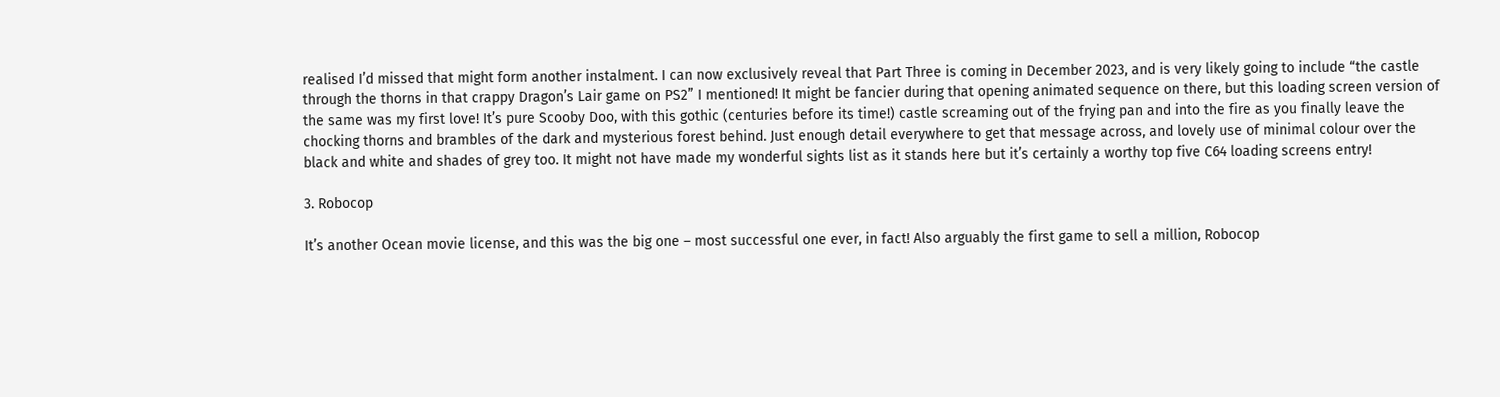realised I’d missed that might form another instalment. I can now exclusively reveal that Part Three is coming in December 2023, and is very likely going to include “the castle through the thorns in that crappy Dragon’s Lair game on PS2” I mentioned! It might be fancier during that opening animated sequence on there, but this loading screen version of the same was my first love! It’s pure Scooby Doo, with this gothic (centuries before its time!) castle screaming out of the frying pan and into the fire as you finally leave the chocking thorns and brambles of the dark and mysterious forest behind. Just enough detail everywhere to get that message across, and lovely use of minimal colour over the black and white and shades of grey too. It might not have made my wonderful sights list as it stands here but it’s certainly a worthy top five C64 loading screens entry!

3. Robocop

It’s another Ocean movie license, and this was the big one – most successful one ever, in fact! Also arguably the first game to sell a million, Robocop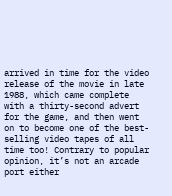arrived in time for the video release of the movie in late 1988, which came complete with a thirty-second advert for the game, and then went on to become one of the best-selling video tapes of all time too! Contrary to popular opinion, it’s not an arcade port either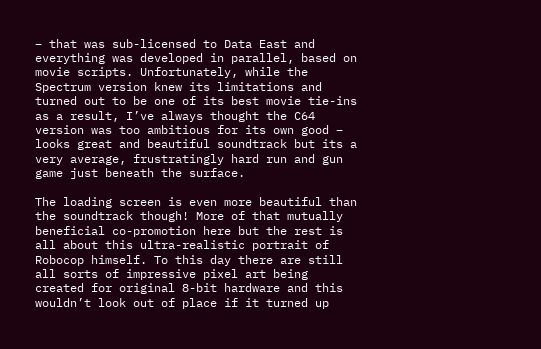– that was sub-licensed to Data East and everything was developed in parallel, based on movie scripts. Unfortunately, while the Spectrum version knew its limitations and turned out to be one of its best movie tie-ins as a result, I’ve always thought the C64 version was too ambitious for its own good – looks great and beautiful soundtrack but its a very average, frustratingly hard run and gun game just beneath the surface.

The loading screen is even more beautiful than the soundtrack though! More of that mutually beneficial co-promotion here but the rest is all about this ultra-realistic portrait of Robocop himself. To this day there are still all sorts of impressive pixel art being created for original 8-bit hardware and this wouldn’t look out of place if it turned up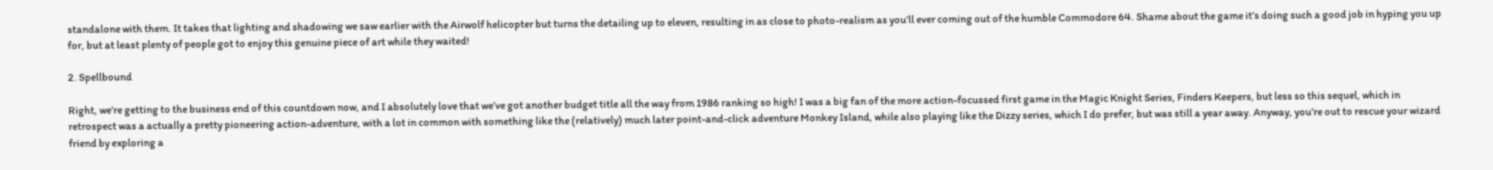standalone with them. It takes that lighting and shadowing we saw earlier with the Airwolf helicopter but turns the detailing up to eleven, resulting in as close to photo-realism as you’ll ever coming out of the humble Commodore 64. Shame about the game it’s doing such a good job in hyping you up for, but at least plenty of people got to enjoy this genuine piece of art while they waited!

2. Spellbound

Right, we’re getting to the business end of this countdown now, and I absolutely love that we’ve got another budget title all the way from 1986 ranking so high! I was a big fan of the more action-focussed first game in the Magic Knight Series, Finders Keepers, but less so this sequel, which in retrospect was a actually a pretty pioneering action-adventure, with a lot in common with something like the (relatively) much later point-and-click adventure Monkey Island, while also playing like the Dizzy series, which I do prefer, but was still a year away. Anyway, you’re out to rescue your wizard friend by exploring a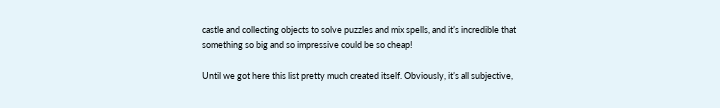castle and collecting objects to solve puzzles and mix spells, and it’s incredible that something so big and so impressive could be so cheap!

Until we got here this list pretty much created itself. Obviously, it’s all subjective,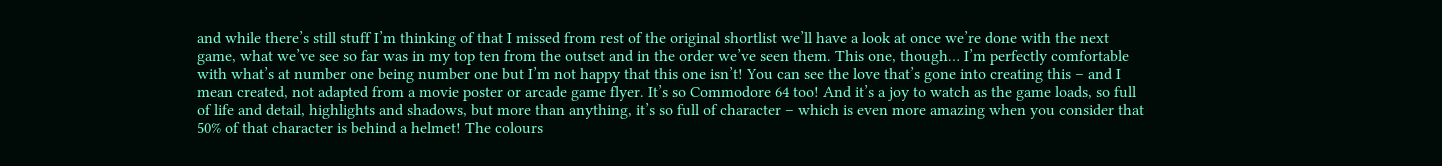and while there’s still stuff I’m thinking of that I missed from rest of the original shortlist we’ll have a look at once we’re done with the next game, what we’ve see so far was in my top ten from the outset and in the order we’ve seen them. This one, though… I’m perfectly comfortable with what’s at number one being number one but I’m not happy that this one isn’t! You can see the love that’s gone into creating this – and I mean created, not adapted from a movie poster or arcade game flyer. It’s so Commodore 64 too! And it’s a joy to watch as the game loads, so full of life and detail, highlights and shadows, but more than anything, it’s so full of character – which is even more amazing when you consider that 50% of that character is behind a helmet! The colours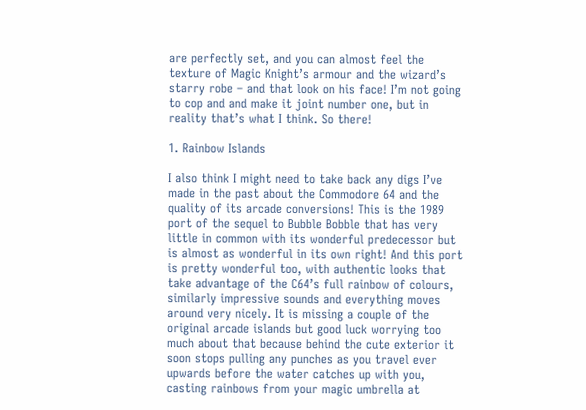are perfectly set, and you can almost feel the texture of Magic Knight’s armour and the wizard’s starry robe – and that look on his face! I’m not going to cop and and make it joint number one, but in reality that’s what I think. So there!

1. Rainbow Islands

I also think I might need to take back any digs I’ve made in the past about the Commodore 64 and the quality of its arcade conversions! This is the 1989 port of the sequel to Bubble Bobble that has very little in common with its wonderful predecessor but is almost as wonderful in its own right! And this port is pretty wonderful too, with authentic looks that take advantage of the C64’s full rainbow of colours, similarly impressive sounds and everything moves around very nicely. It is missing a couple of the original arcade islands but good luck worrying too much about that because behind the cute exterior it soon stops pulling any punches as you travel ever upwards before the water catches up with you, casting rainbows from your magic umbrella at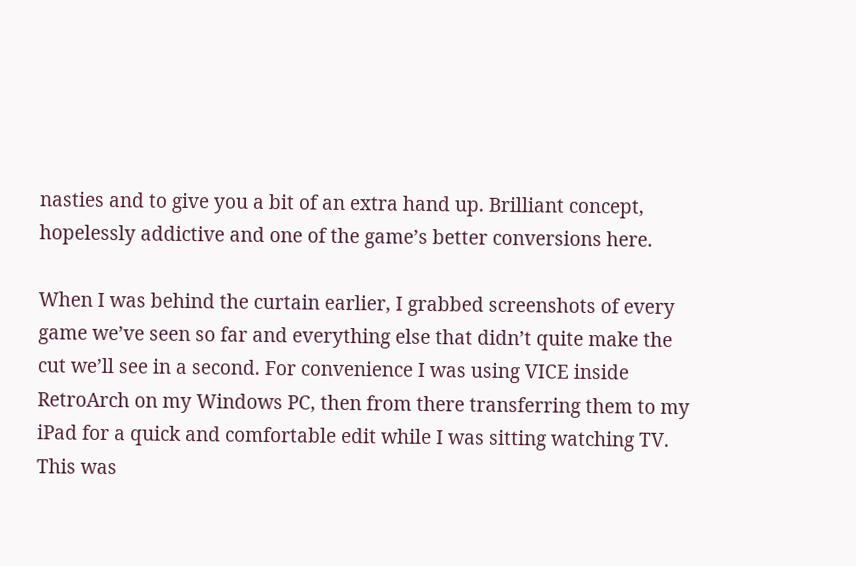nasties and to give you a bit of an extra hand up. Brilliant concept, hopelessly addictive and one of the game’s better conversions here.

When I was behind the curtain earlier, I grabbed screenshots of every game we’ve seen so far and everything else that didn’t quite make the cut we’ll see in a second. For convenience I was using VICE inside RetroArch on my Windows PC, then from there transferring them to my iPad for a quick and comfortable edit while I was sitting watching TV. This was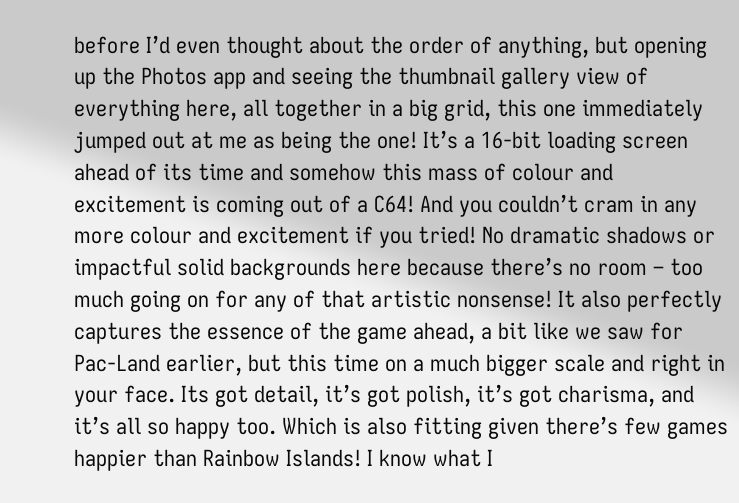before I’d even thought about the order of anything, but opening up the Photos app and seeing the thumbnail gallery view of everything here, all together in a big grid, this one immediately jumped out at me as being the one! It’s a 16-bit loading screen ahead of its time and somehow this mass of colour and excitement is coming out of a C64! And you couldn’t cram in any more colour and excitement if you tried! No dramatic shadows or impactful solid backgrounds here because there’s no room – too much going on for any of that artistic nonsense! It also perfectly captures the essence of the game ahead, a bit like we saw for Pac-Land earlier, but this time on a much bigger scale and right in your face. Its got detail, it’s got polish, it’s got charisma, and it’s all so happy too. Which is also fitting given there’s few games happier than Rainbow Islands! I know what I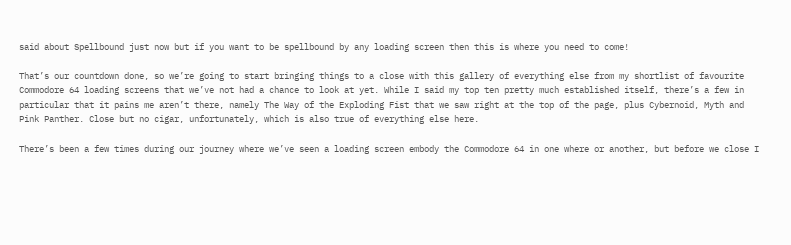said about Spellbound just now but if you want to be spellbound by any loading screen then this is where you need to come!

That’s our countdown done, so we’re going to start bringing things to a close with this gallery of everything else from my shortlist of favourite Commodore 64 loading screens that we’ve not had a chance to look at yet. While I said my top ten pretty much established itself, there’s a few in particular that it pains me aren’t there, namely The Way of the Exploding Fist that we saw right at the top of the page, plus Cybernoid, Myth and Pink Panther. Close but no cigar, unfortunately, which is also true of everything else here.

There’s been a few times during our journey where we’ve seen a loading screen embody the Commodore 64 in one where or another, but before we close I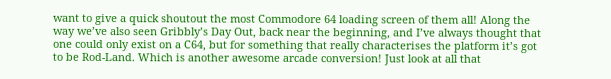want to give a quick shoutout the most Commodore 64 loading screen of them all! Along the way we’ve also seen Gribbly’s Day Out, back near the beginning, and I’ve always thought that one could only exist on a C64, but for something that really characterises the platform it’s got to be Rod-Land. Which is another awesome arcade conversion! Just look at all that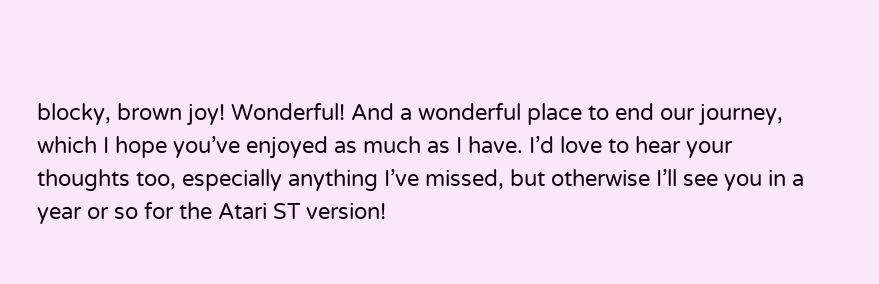blocky, brown joy! Wonderful! And a wonderful place to end our journey, which I hope you’ve enjoyed as much as I have. I’d love to hear your thoughts too, especially anything I’ve missed, but otherwise I’ll see you in a year or so for the Atari ST version!